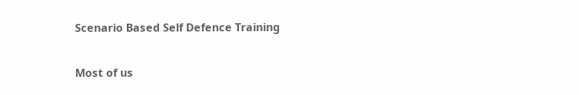Scenario Based Self Defence Training

Most of us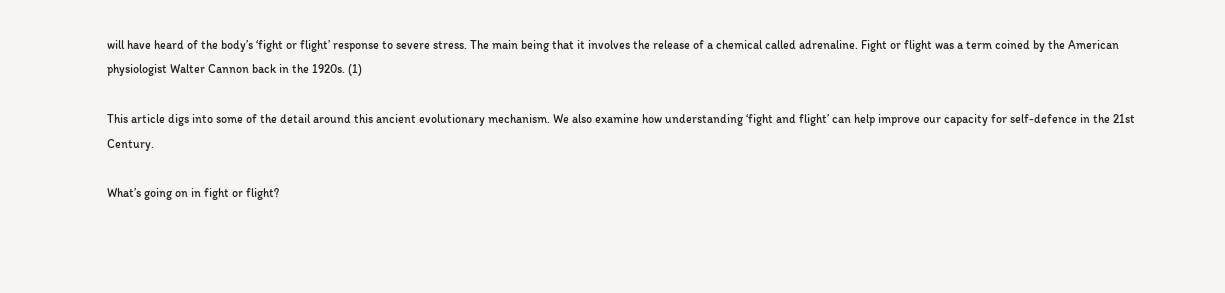will have heard of the body’s ‘fight or flight’ response to severe stress. The main being that it involves the release of a chemical called adrenaline. Fight or flight was a term coined by the American physiologist Walter Cannon back in the 1920s. (1)

This article digs into some of the detail around this ancient evolutionary mechanism. We also examine how understanding ‘fight and flight’ can help improve our capacity for self-defence in the 21st Century.

What’s going on in fight or flight?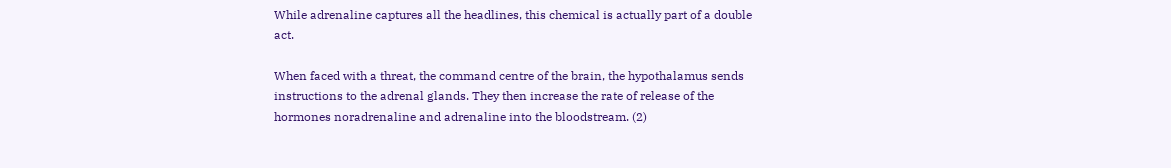While adrenaline captures all the headlines, this chemical is actually part of a double act.

When faced with a threat, the command centre of the brain, the hypothalamus sends instructions to the adrenal glands. They then increase the rate of release of the hormones noradrenaline and adrenaline into the bloodstream. (2)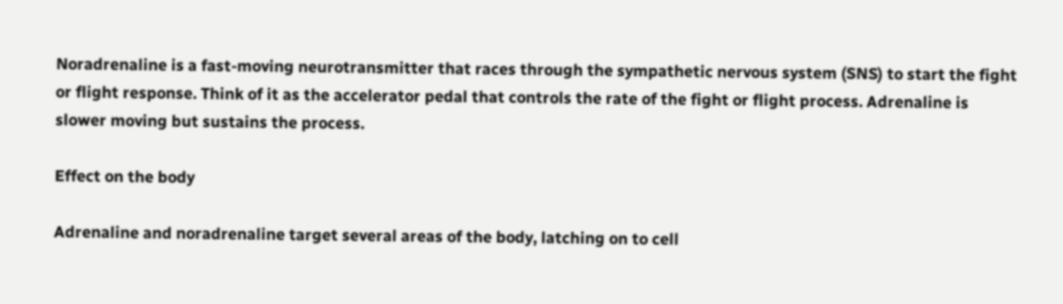Noradrenaline is a fast-moving neurotransmitter that races through the sympathetic nervous system (SNS) to start the fight or flight response. Think of it as the accelerator pedal that controls the rate of the fight or flight process. Adrenaline is slower moving but sustains the process.

Effect on the body

Adrenaline and noradrenaline target several areas of the body, latching on to cell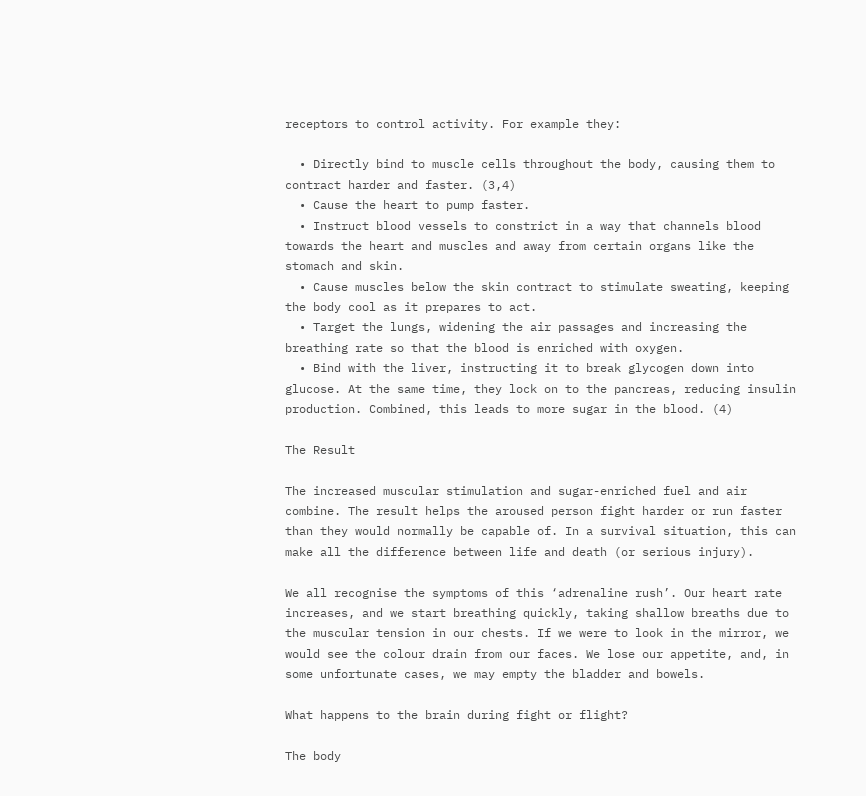receptors to control activity. For example they:

  • Directly bind to muscle cells throughout the body, causing them to contract harder and faster. (3,4)
  • Cause the heart to pump faster.
  • Instruct blood vessels to constrict in a way that channels blood towards the heart and muscles and away from certain organs like the stomach and skin.
  • Cause muscles below the skin contract to stimulate sweating, keeping the body cool as it prepares to act.
  • Target the lungs, widening the air passages and increasing the breathing rate so that the blood is enriched with oxygen.
  • Bind with the liver, instructing it to break glycogen down into glucose. At the same time, they lock on to the pancreas, reducing insulin production. Combined, this leads to more sugar in the blood. (4)

The Result

The increased muscular stimulation and sugar-enriched fuel and air combine. The result helps the aroused person fight harder or run faster than they would normally be capable of. In a survival situation, this can make all the difference between life and death (or serious injury).

We all recognise the symptoms of this ‘adrenaline rush’. Our heart rate increases, and we start breathing quickly, taking shallow breaths due to the muscular tension in our chests. If we were to look in the mirror, we would see the colour drain from our faces. We lose our appetite, and, in some unfortunate cases, we may empty the bladder and bowels.

What happens to the brain during fight or flight?

The body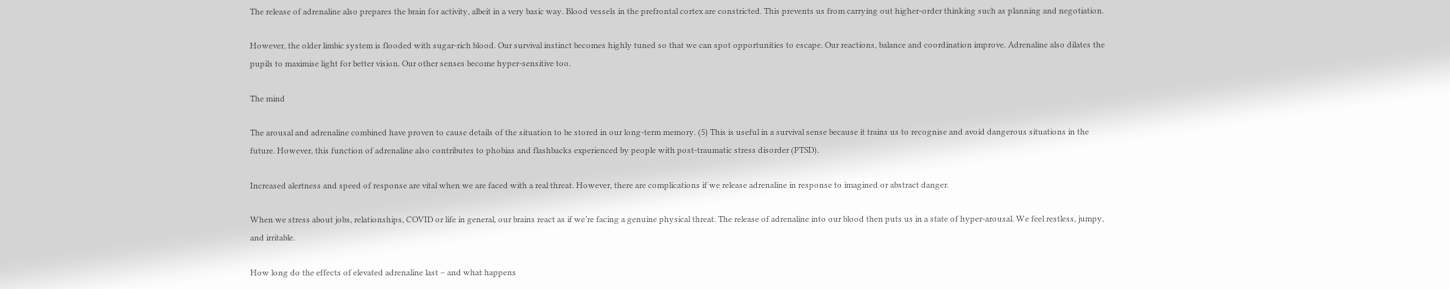The release of adrenaline also prepares the brain for activity, albeit in a very basic way. Blood vessels in the prefrontal cortex are constricted. This prevents us from carrying out higher-order thinking such as planning and negotiation.

However, the older limbic system is flooded with sugar-rich blood. Our survival instinct becomes highly tuned so that we can spot opportunities to escape. Our reactions, balance and coordination improve. Adrenaline also dilates the pupils to maximise light for better vision. Our other senses become hyper-sensitive too.

The mind

The arousal and adrenaline combined have proven to cause details of the situation to be stored in our long-term memory. (5) This is useful in a survival sense because it trains us to recognise and avoid dangerous situations in the future. However, this function of adrenaline also contributes to phobias and flashbacks experienced by people with post-traumatic stress disorder (PTSD).

Increased alertness and speed of response are vital when we are faced with a real threat. However, there are complications if we release adrenaline in response to imagined or abstract danger.

When we stress about jobs, relationships, COVID or life in general, our brains react as if we’re facing a genuine physical threat. The release of adrenaline into our blood then puts us in a state of hyper-arousal. We feel restless, jumpy, and irritable.

How long do the effects of elevated adrenaline last – and what happens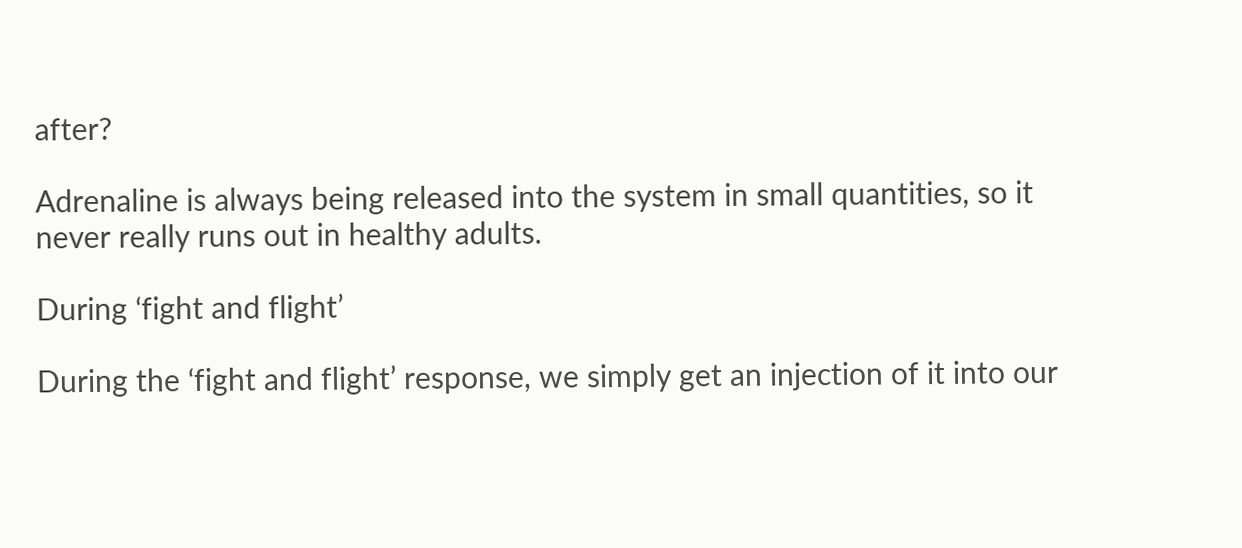after?

Adrenaline is always being released into the system in small quantities, so it never really runs out in healthy adults.

During ‘fight and flight’

During the ‘fight and flight’ response, we simply get an injection of it into our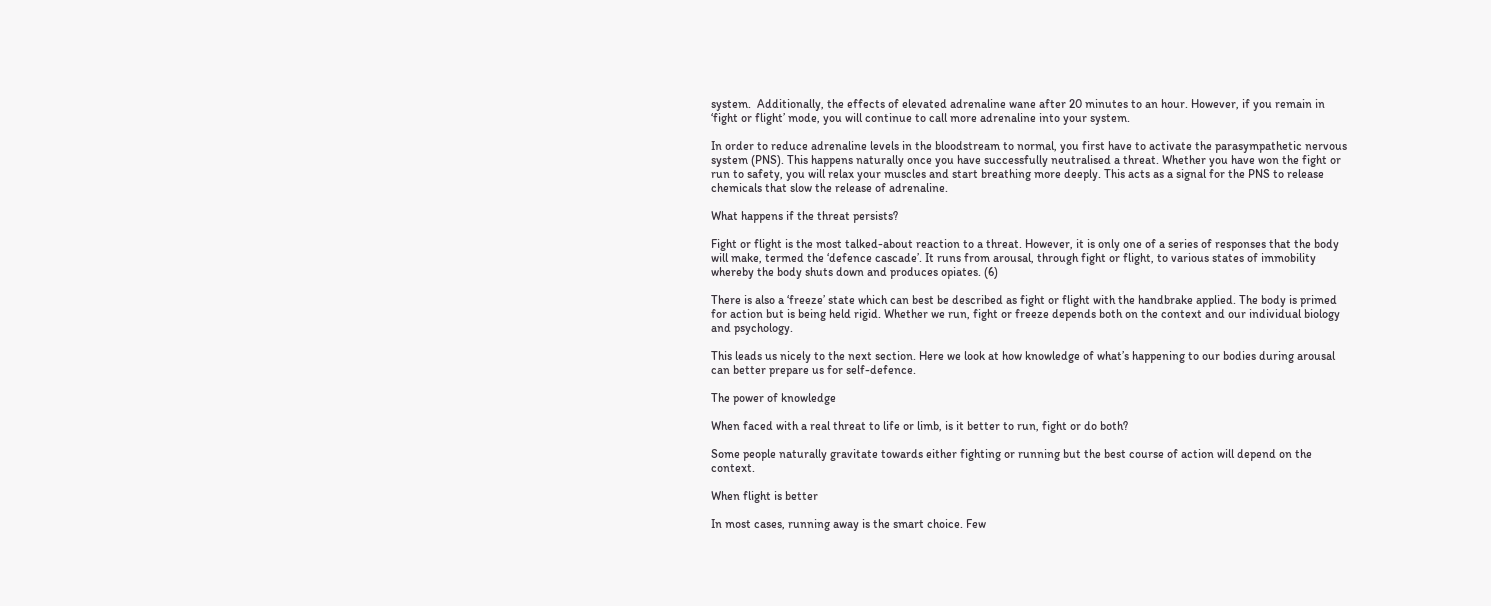system.  Additionally, the effects of elevated adrenaline wane after 20 minutes to an hour. However, if you remain in ‘fight or flight’ mode, you will continue to call more adrenaline into your system.

In order to reduce adrenaline levels in the bloodstream to normal, you first have to activate the parasympathetic nervous system (PNS). This happens naturally once you have successfully neutralised a threat. Whether you have won the fight or run to safety, you will relax your muscles and start breathing more deeply. This acts as a signal for the PNS to release chemicals that slow the release of adrenaline.

What happens if the threat persists?

Fight or flight is the most talked-about reaction to a threat. However, it is only one of a series of responses that the body will make, termed the ‘defence cascade’. It runs from arousal, through fight or flight, to various states of immobility whereby the body shuts down and produces opiates. (6)

There is also a ‘freeze’ state which can best be described as fight or flight with the handbrake applied. The body is primed for action but is being held rigid. Whether we run, fight or freeze depends both on the context and our individual biology and psychology.

This leads us nicely to the next section. Here we look at how knowledge of what’s happening to our bodies during arousal can better prepare us for self-defence.

The power of knowledge

When faced with a real threat to life or limb, is it better to run, fight or do both?

Some people naturally gravitate towards either fighting or running but the best course of action will depend on the context.

When flight is better

In most cases, running away is the smart choice. Few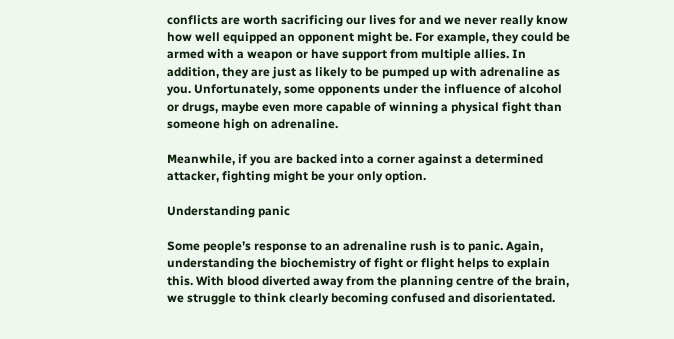conflicts are worth sacrificing our lives for and we never really know how well equipped an opponent might be. For example, they could be armed with a weapon or have support from multiple allies. In addition, they are just as likely to be pumped up with adrenaline as you. Unfortunately, some opponents under the influence of alcohol or drugs, maybe even more capable of winning a physical fight than someone high on adrenaline.

Meanwhile, if you are backed into a corner against a determined attacker, fighting might be your only option.

Understanding panic

Some people’s response to an adrenaline rush is to panic. Again, understanding the biochemistry of fight or flight helps to explain this. With blood diverted away from the planning centre of the brain, we struggle to think clearly becoming confused and disorientated.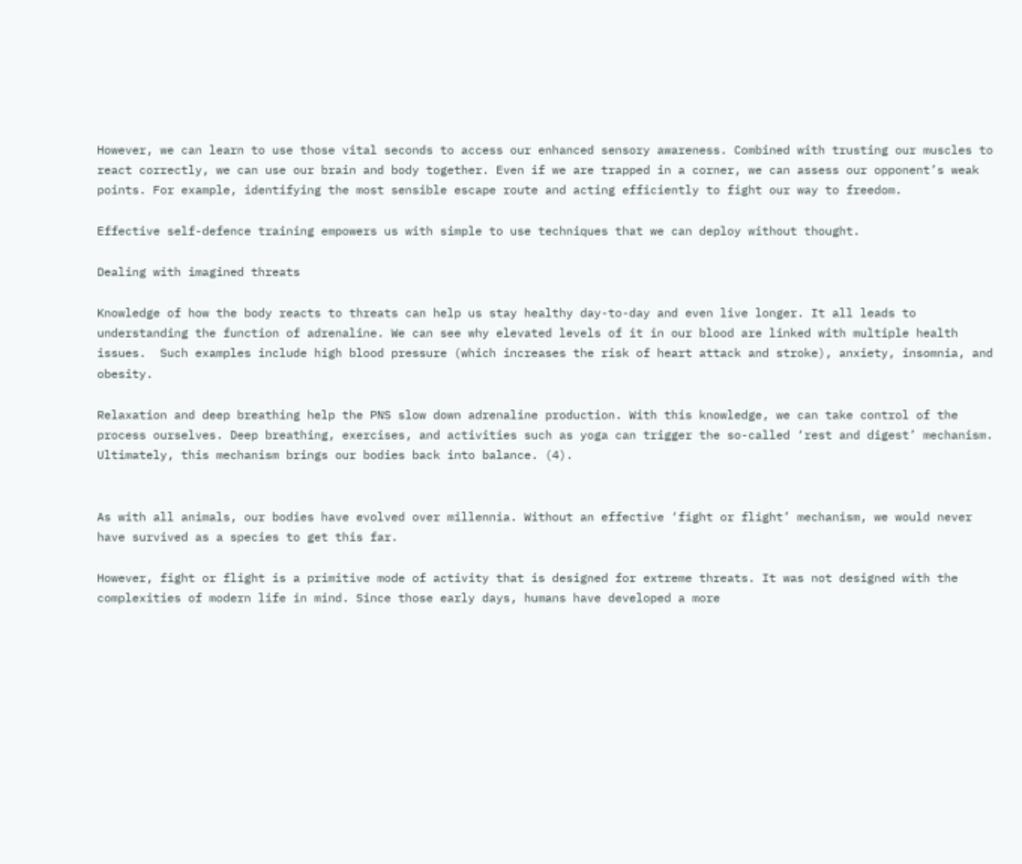However, we can learn to use those vital seconds to access our enhanced sensory awareness. Combined with trusting our muscles to react correctly, we can use our brain and body together. Even if we are trapped in a corner, we can assess our opponent’s weak points. For example, identifying the most sensible escape route and acting efficiently to fight our way to freedom.

Effective self-defence training empowers us with simple to use techniques that we can deploy without thought.

Dealing with imagined threats

Knowledge of how the body reacts to threats can help us stay healthy day-to-day and even live longer. It all leads to understanding the function of adrenaline. We can see why elevated levels of it in our blood are linked with multiple health issues.  Such examples include high blood pressure (which increases the risk of heart attack and stroke), anxiety, insomnia, and obesity.

Relaxation and deep breathing help the PNS slow down adrenaline production. With this knowledge, we can take control of the process ourselves. Deep breathing, exercises, and activities such as yoga can trigger the so-called ‘rest and digest’ mechanism. Ultimately, this mechanism brings our bodies back into balance. (4).


As with all animals, our bodies have evolved over millennia. Without an effective ‘fight or flight’ mechanism, we would never have survived as a species to get this far.

However, fight or flight is a primitive mode of activity that is designed for extreme threats. It was not designed with the complexities of modern life in mind. Since those early days, humans have developed a more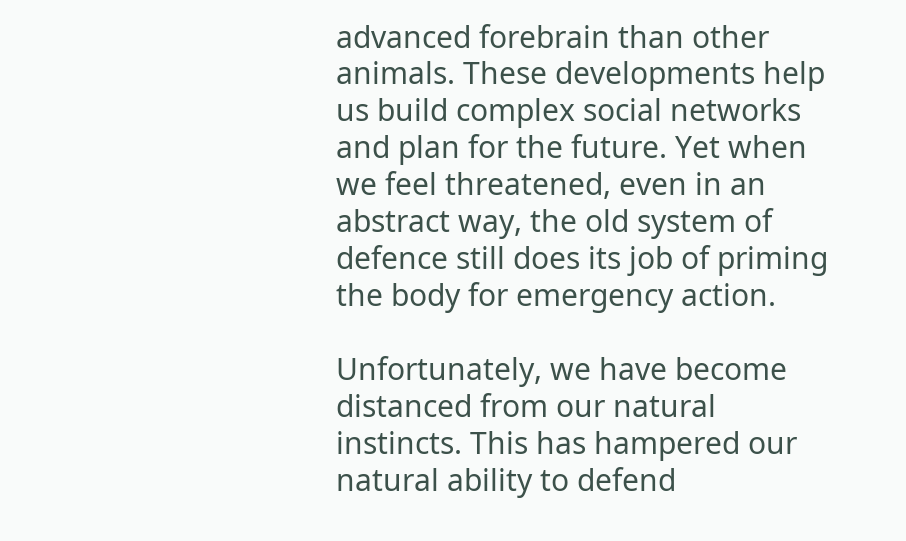advanced forebrain than other animals. These developments help us build complex social networks and plan for the future. Yet when we feel threatened, even in an abstract way, the old system of defence still does its job of priming the body for emergency action.

Unfortunately, we have become distanced from our natural instincts. This has hampered our natural ability to defend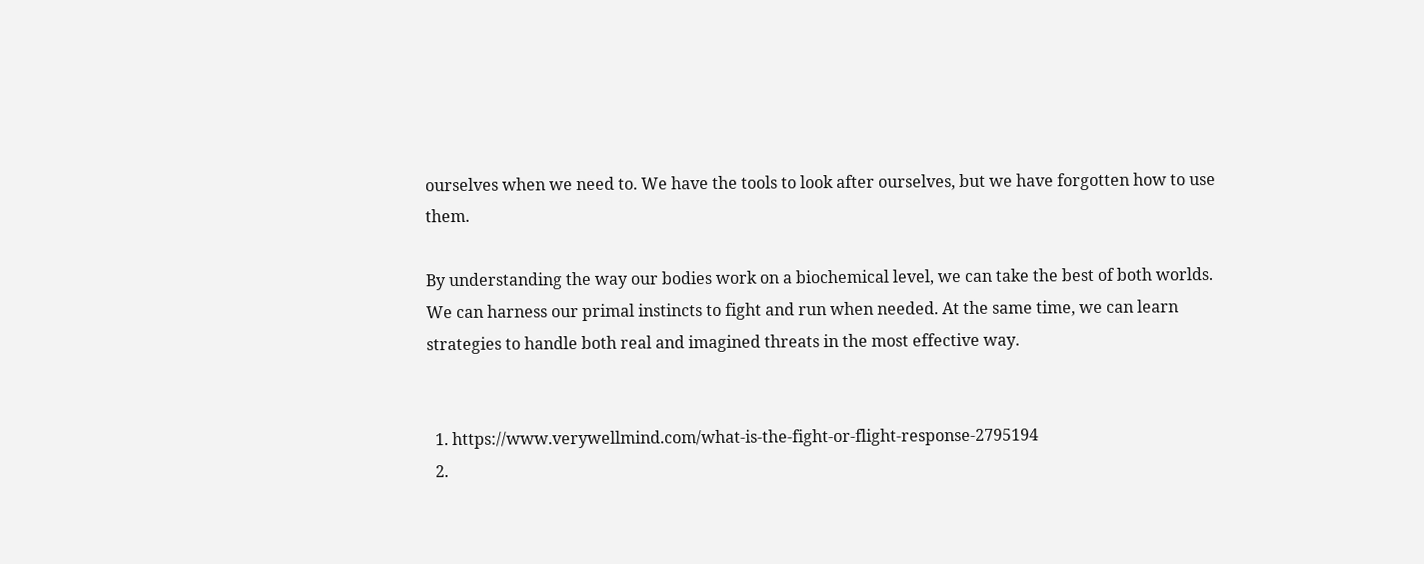ourselves when we need to. We have the tools to look after ourselves, but we have forgotten how to use them.

By understanding the way our bodies work on a biochemical level, we can take the best of both worlds. We can harness our primal instincts to fight and run when needed. At the same time, we can learn strategies to handle both real and imagined threats in the most effective way.


  1. https://www.verywellmind.com/what-is-the-fight-or-flight-response-2795194
  2.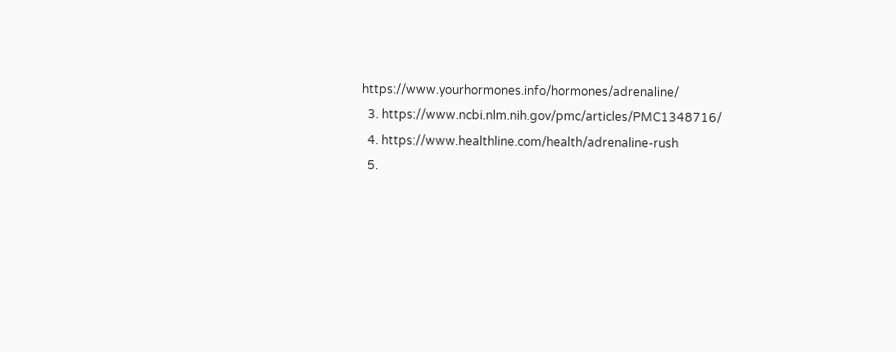https://www.yourhormones.info/hormones/adrenaline/
  3. https://www.ncbi.nlm.nih.gov/pmc/articles/PMC1348716/
  4. https://www.healthline.com/health/adrenaline-rush
  5.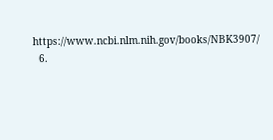https://www.ncbi.nlm.nih.gov/books/NBK3907/
  6.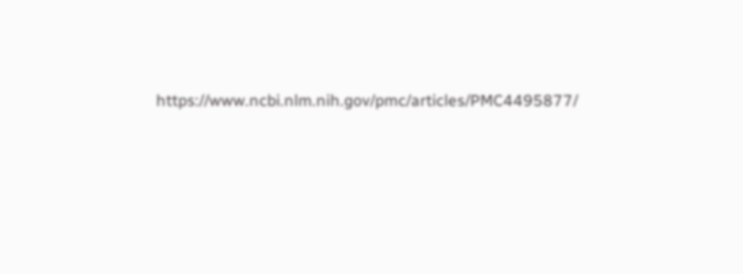https://www.ncbi.nlm.nih.gov/pmc/articles/PMC4495877/